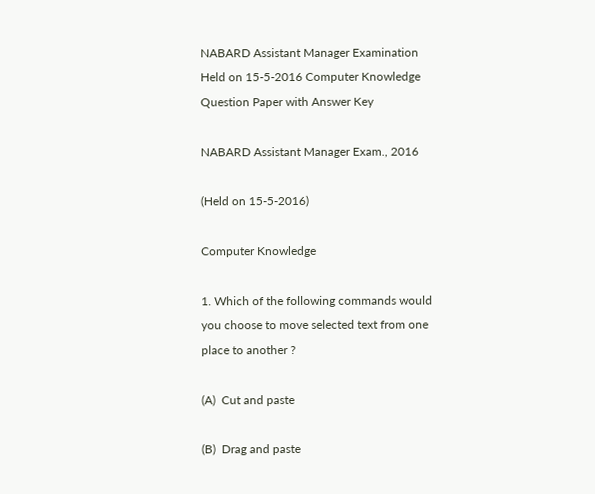NABARD Assistant Manager Examination Held on 15-5-2016 Computer Knowledge Question Paper with Answer Key

NABARD Assistant Manager Exam., 2016

(Held on 15-5-2016)

Computer Knowledge

1. Which of the following commands would you choose to move selected text from one place to another ?

(A)  Cut and paste

(B)  Drag and paste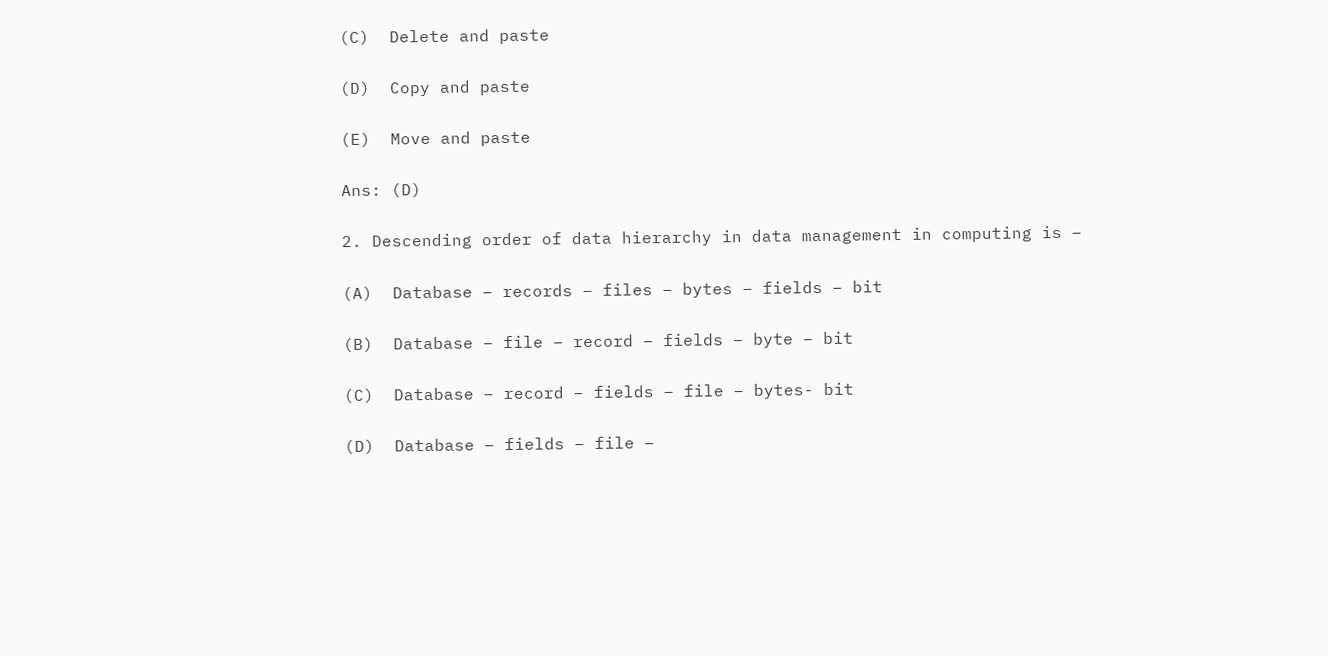(C)  Delete and paste

(D)  Copy and paste

(E)  Move and paste

Ans: (D)

2. Descending order of data hierarchy in data management in computing is –

(A)  Database – records – files – bytes – fields – bit

(B)  Database – file – record – fields – byte – bit

(C)  Database – record – fields – file – bytes- bit

(D)  Database – fields – file –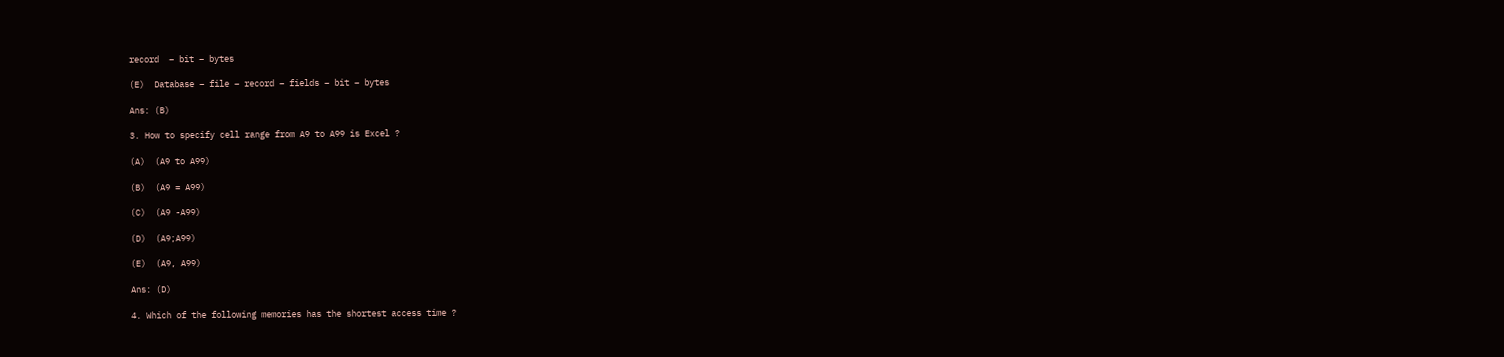record  – bit – bytes

(E)  Database – file – record – fields – bit – bytes

Ans: (B)

3. How to specify cell range from A9 to A99 is Excel ?

(A)  (A9 to A99)

(B)  (A9 = A99)

(C)  (A9 -A99)

(D)  (A9;A99)

(E)  (A9, A99)

Ans: (D)

4. Which of the following memories has the shortest access time ?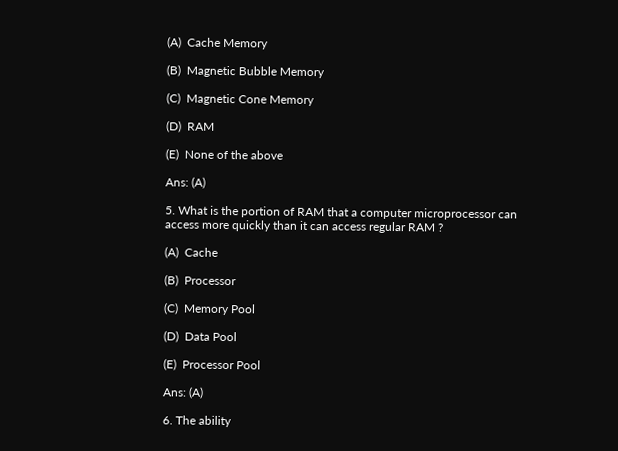(A)  Cache Memory

(B)  Magnetic Bubble Memory

(C)  Magnetic Cone Memory

(D)  RAM

(E)  None of the above

Ans: (A)

5. What is the portion of RAM that a computer microprocessor can access more quickly than it can access regular RAM ?

(A)  Cache

(B)  Processor

(C)  Memory Pool

(D)  Data Pool

(E)  Processor Pool

Ans: (A)

6. The ability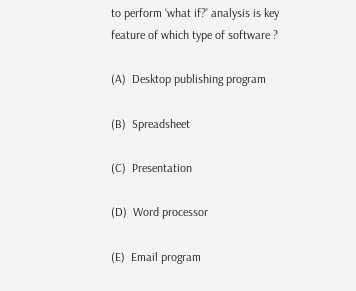to perform ‘what if?’ analysis is key feature of which type of software ?

(A)  Desktop publishing program

(B)  Spreadsheet

(C)  Presentation

(D)  Word processor

(E)  Email program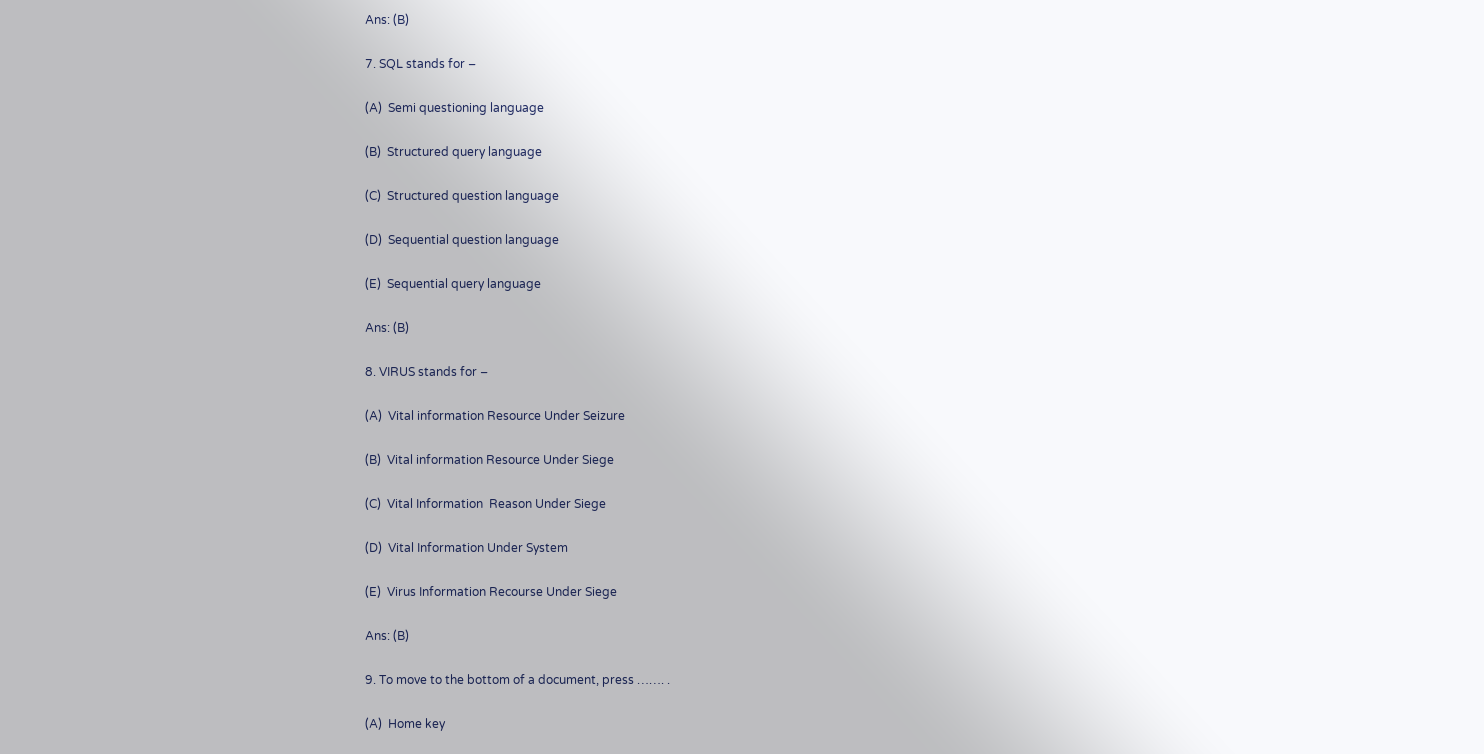Ans: (B)

7. SQL stands for –

(A)  Semi questioning language

(B)  Structured query language

(C)  Structured question language

(D)  Sequential question language

(E)  Sequential query language

Ans: (B)

8. VIRUS stands for –

(A)  Vital information Resource Under Seizure

(B)  Vital information Resource Under Siege

(C)  Vital Information  Reason Under Siege

(D)  Vital Information Under System

(E)  Virus Information Recourse Under Siege

Ans: (B)

9. To move to the bottom of a document, press ……. .

(A)  Home key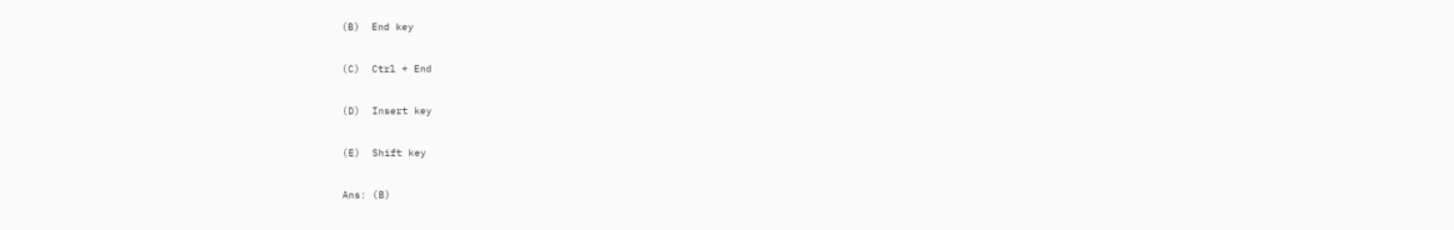(B)  End key

(C)  Ctrl + End

(D)  Insert key

(E)  Shift key

Ans: (B)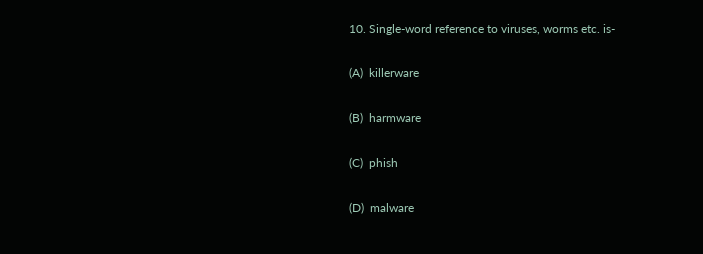10. Single-word reference to viruses, worms etc. is-

(A)  killerware

(B)  harmware

(C)  phish

(D)  malware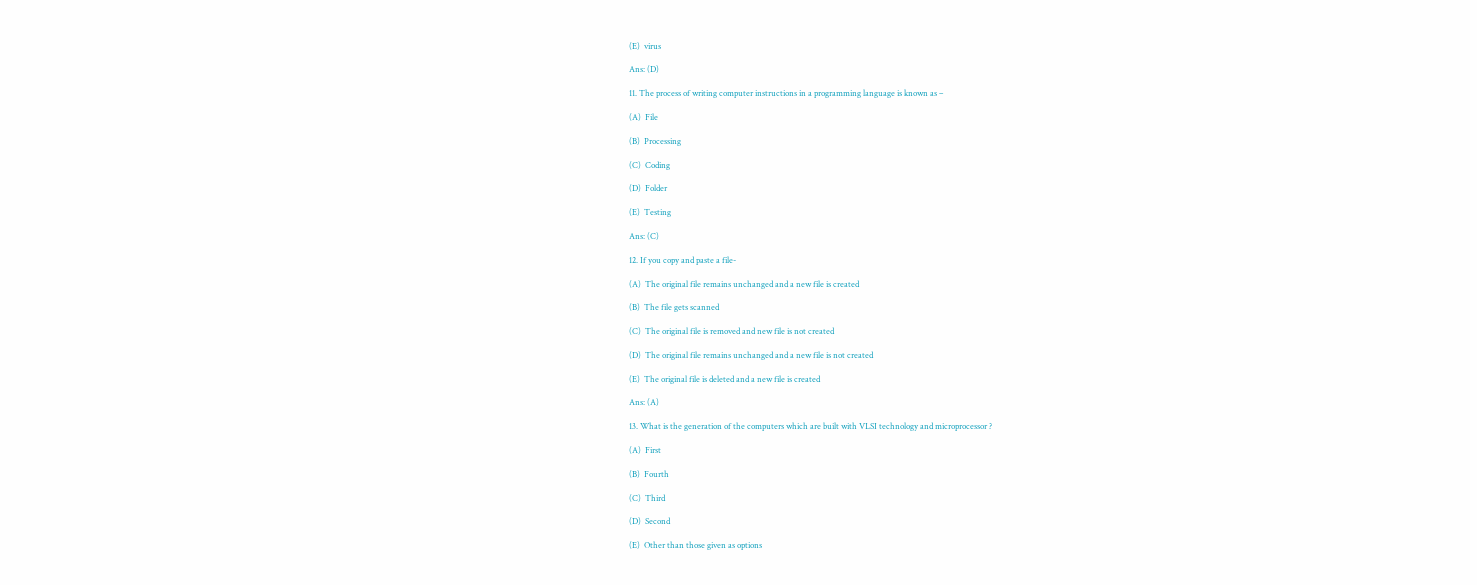(E)  virus

Ans: (D)

11. The process of writing computer instructions in a programming language is known as –

(A)  File

(B)  Processing

(C)  Coding

(D)  Folder

(E)  Testing

Ans: (C)

12. If you copy and paste a file-

(A)  The original file remains unchanged and a new file is created

(B)  The file gets scanned

(C)  The original file is removed and new file is not created

(D)  The original file remains unchanged and a new file is not created

(E)  The original file is deleted and a new file is created

Ans: (A)

13. What is the generation of the computers which are built with VLSI technology and microprocessor ?

(A)  First

(B)  Fourth

(C)  Third

(D)  Second

(E)  Other than those given as options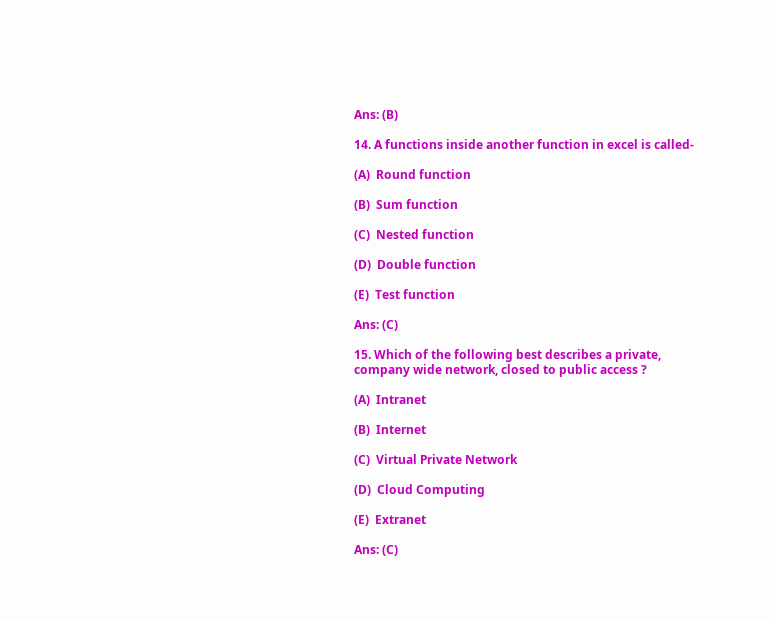Ans: (B)

14. A functions inside another function in excel is called-

(A)  Round function

(B)  Sum function

(C)  Nested function

(D)  Double function

(E)  Test function

Ans: (C)

15. Which of the following best describes a private, company wide network, closed to public access ?

(A)  Intranet

(B)  Internet

(C)  Virtual Private Network

(D)  Cloud Computing

(E)  Extranet

Ans: (C)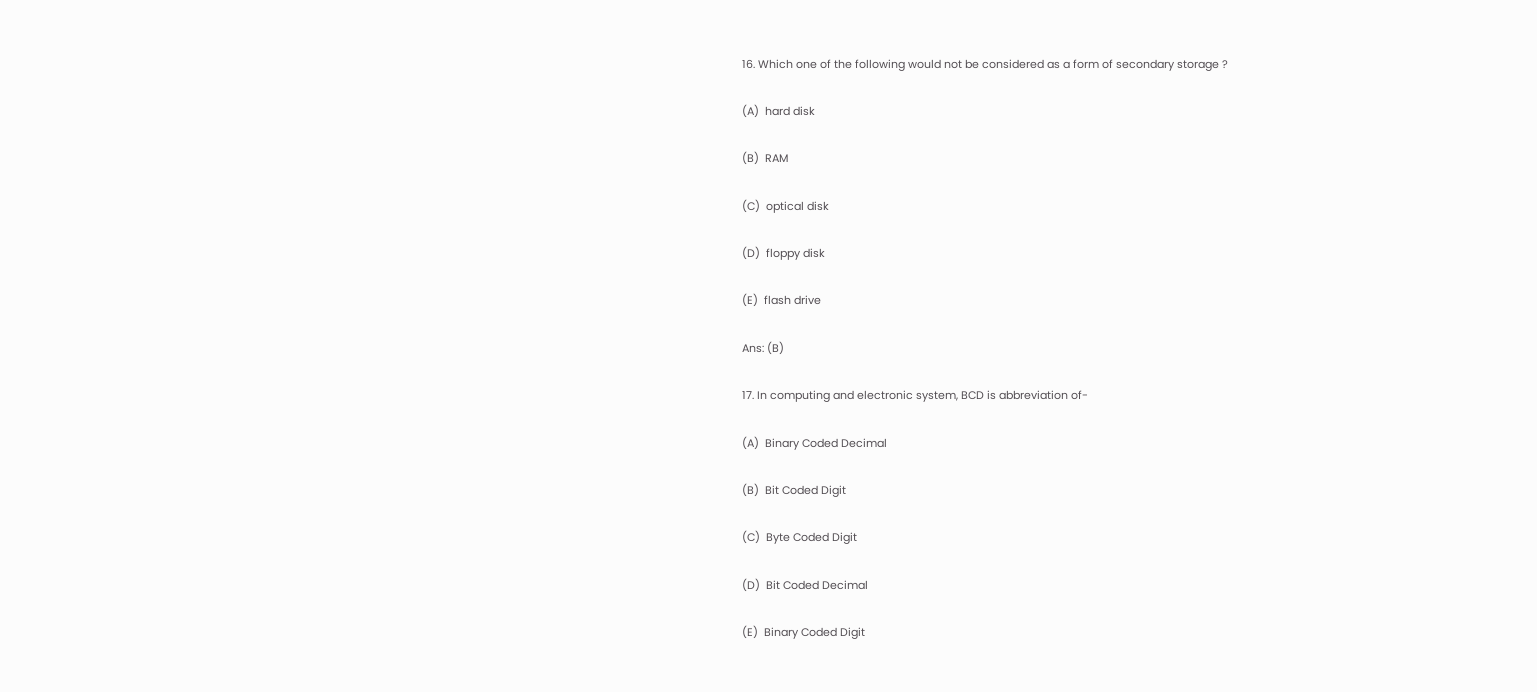16. Which one of the following would not be considered as a form of secondary storage ?

(A)  hard disk

(B)  RAM

(C)  optical disk

(D)  floppy disk

(E)  flash drive

Ans: (B)

17. In computing and electronic system, BCD is abbreviation of-

(A)  Binary Coded Decimal

(B)  Bit Coded Digit

(C)  Byte Coded Digit

(D)  Bit Coded Decimal

(E)  Binary Coded Digit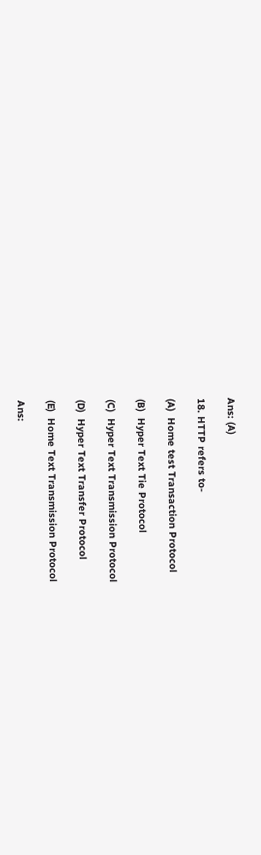Ans: (A)

18. HTTP refers to-

(A)  Home test Transaction Protocol

(B)  Hyper Text Tie Protocol

(C)  Hyper Text Transmission Protocol

(D)  Hyper Text Transfer Protocol

(E)  Home Text Transmission Protocol

Ans: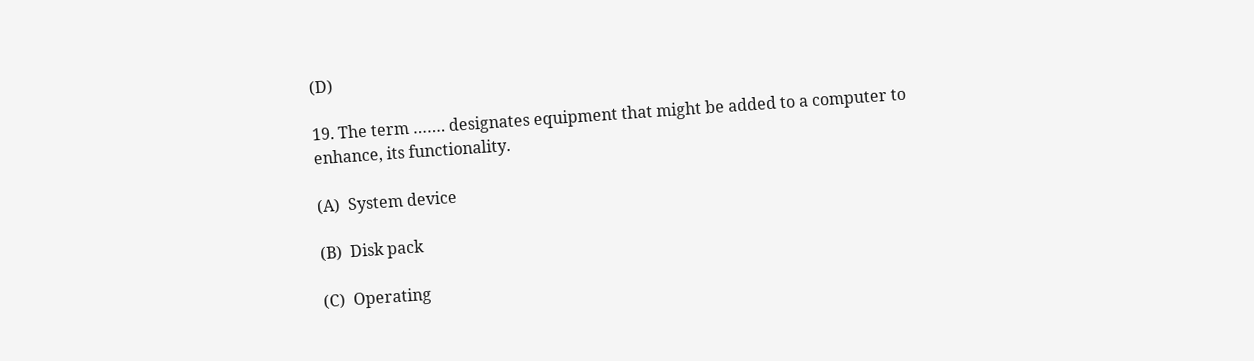(D)

19. The term ……. designates equipment that might be added to a computer to enhance, its functionality.

(A)  System device

(B)  Disk pack

(C)  Operating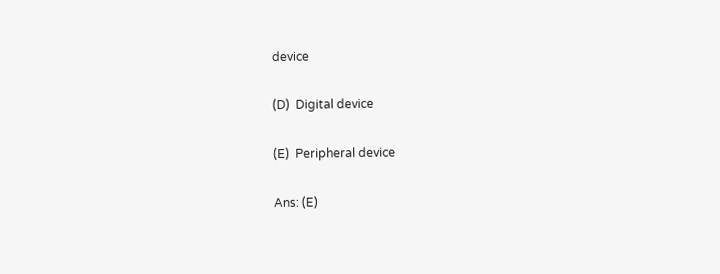device

(D)  Digital device

(E)  Peripheral device

Ans: (E)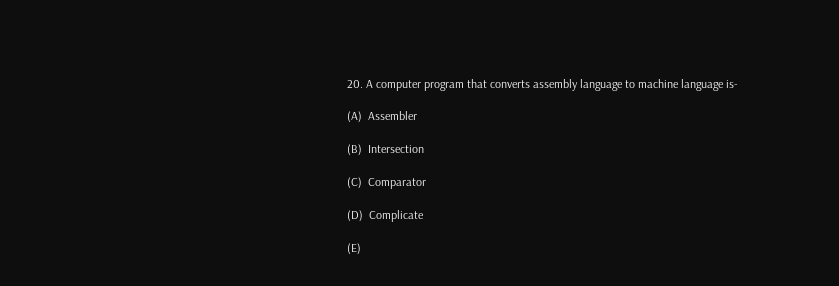20. A computer program that converts assembly language to machine language is-

(A)  Assembler

(B)  Intersection

(C)  Comparator

(D)  Complicate

(E)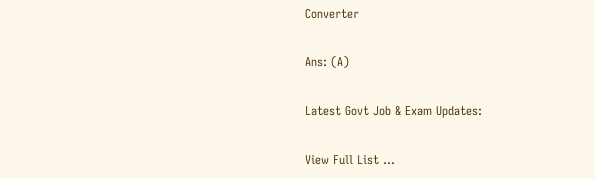Converter

Ans: (A)

Latest Govt Job & Exam Updates:

View Full List ...